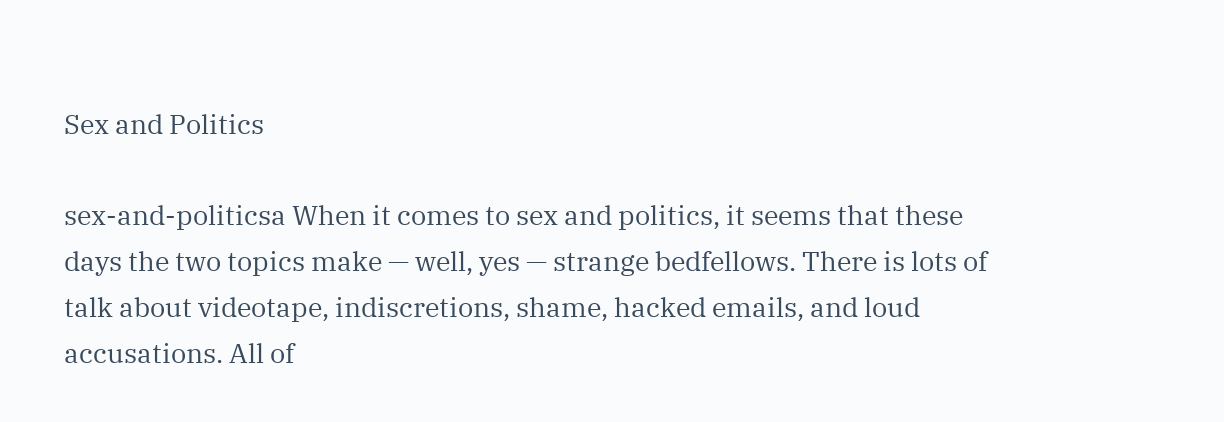Sex and Politics

sex-and-politicsa When it comes to sex and politics, it seems that these days the two topics make — well, yes — strange bedfellows. There is lots of talk about videotape, indiscretions, shame, hacked emails, and loud accusations. All of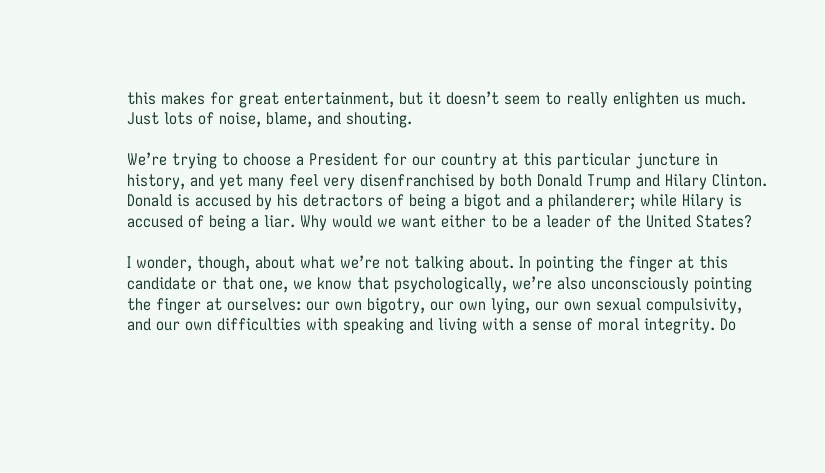this makes for great entertainment, but it doesn’t seem to really enlighten us much. Just lots of noise, blame, and shouting.

We’re trying to choose a President for our country at this particular juncture in history, and yet many feel very disenfranchised by both Donald Trump and Hilary Clinton. Donald is accused by his detractors of being a bigot and a philanderer; while Hilary is accused of being a liar. Why would we want either to be a leader of the United States?

I wonder, though, about what we’re not talking about. In pointing the finger at this candidate or that one, we know that psychologically, we’re also unconsciously pointing the finger at ourselves: our own bigotry, our own lying, our own sexual compulsivity, and our own difficulties with speaking and living with a sense of moral integrity. Do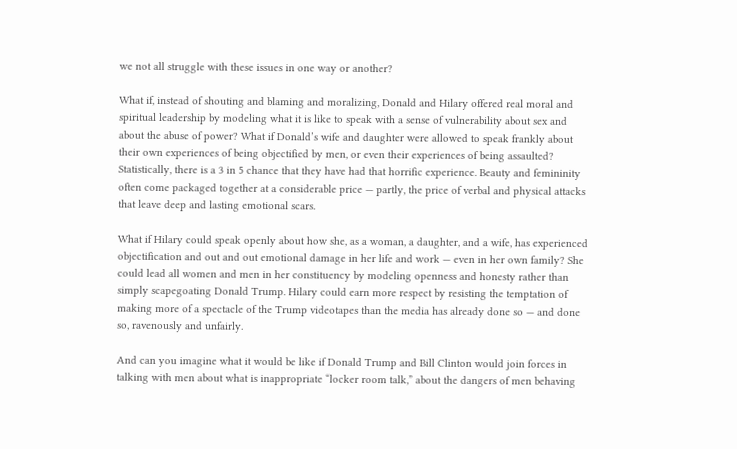we not all struggle with these issues in one way or another?

What if, instead of shouting and blaming and moralizing, Donald and Hilary offered real moral and spiritual leadership by modeling what it is like to speak with a sense of vulnerability about sex and about the abuse of power? What if Donald’s wife and daughter were allowed to speak frankly about their own experiences of being objectified by men, or even their experiences of being assaulted? Statistically, there is a 3 in 5 chance that they have had that horrific experience. Beauty and femininity often come packaged together at a considerable price — partly, the price of verbal and physical attacks that leave deep and lasting emotional scars.

What if Hilary could speak openly about how she, as a woman, a daughter, and a wife, has experienced objectification and out and out emotional damage in her life and work — even in her own family? She could lead all women and men in her constituency by modeling openness and honesty rather than simply scapegoating Donald Trump. Hilary could earn more respect by resisting the temptation of making more of a spectacle of the Trump videotapes than the media has already done so — and done so, ravenously and unfairly.

And can you imagine what it would be like if Donald Trump and Bill Clinton would join forces in talking with men about what is inappropriate “locker room talk,” about the dangers of men behaving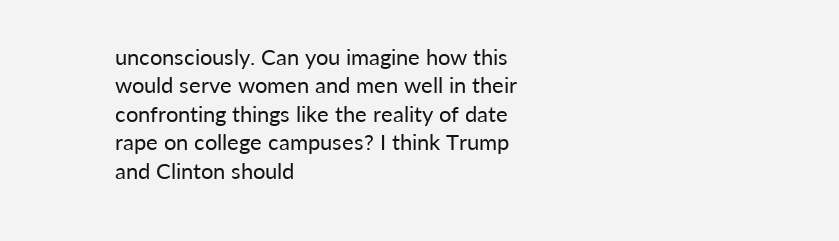unconsciously. Can you imagine how this would serve women and men well in their confronting things like the reality of date rape on college campuses? I think Trump and Clinton should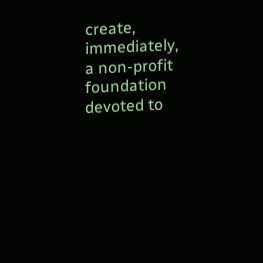create, immediately, a non-profit foundation devoted to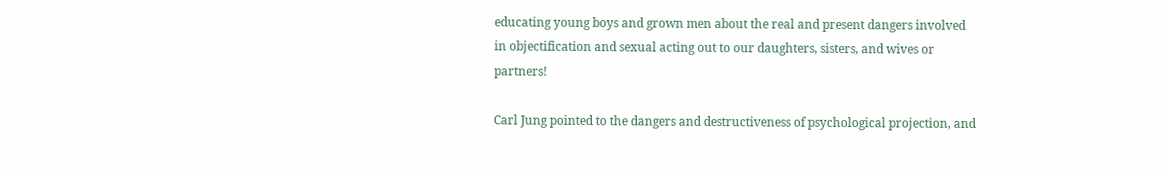educating young boys and grown men about the real and present dangers involved in objectification and sexual acting out to our daughters, sisters, and wives or partners!

Carl Jung pointed to the dangers and destructiveness of psychological projection, and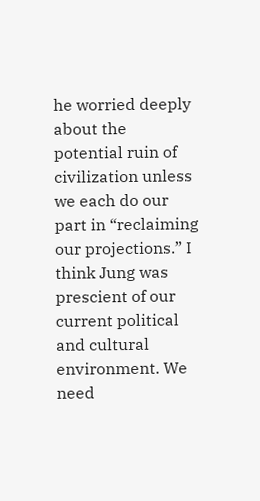he worried deeply about the potential ruin of civilization unless we each do our part in “reclaiming our projections.” I think Jung was prescient of our current political and cultural environment. We need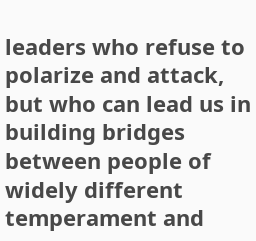leaders who refuse to polarize and attack, but who can lead us in building bridges between people of widely different temperament and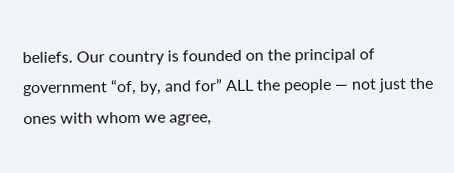beliefs. Our country is founded on the principal of government “of, by, and for” ALL the people — not just the ones with whom we agree,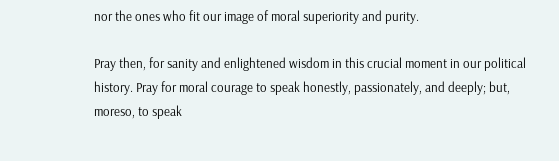nor the ones who fit our image of moral superiority and purity.

Pray then, for sanity and enlightened wisdom in this crucial moment in our political history. Pray for moral courage to speak honestly, passionately, and deeply; but, moreso, to speak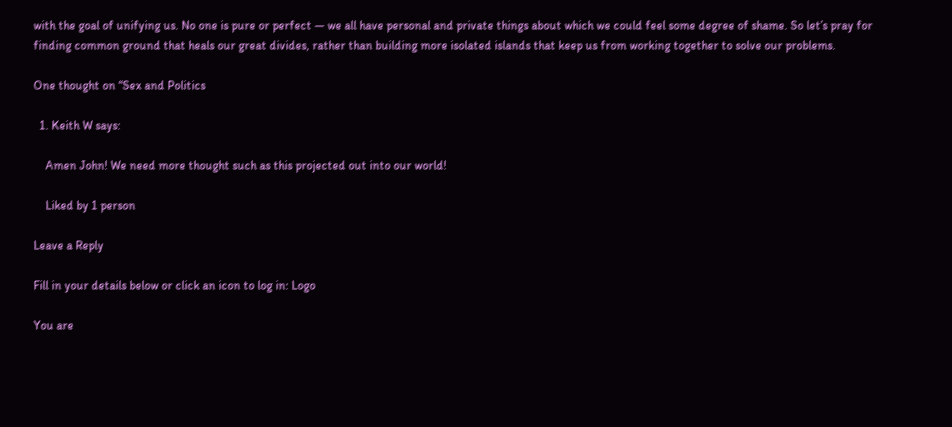with the goal of unifying us. No one is pure or perfect — we all have personal and private things about which we could feel some degree of shame. So let’s pray for finding common ground that heals our great divides, rather than building more isolated islands that keep us from working together to solve our problems.

One thought on “Sex and Politics

  1. Keith W says:

    Amen John! We need more thought such as this projected out into our world!

    Liked by 1 person

Leave a Reply

Fill in your details below or click an icon to log in: Logo

You are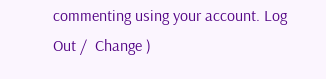commenting using your account. Log Out /  Change )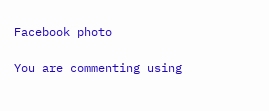Facebook photo

You are commenting using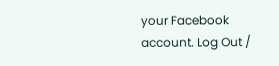your Facebook account. Log Out /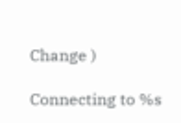Change )

Connecting to %s